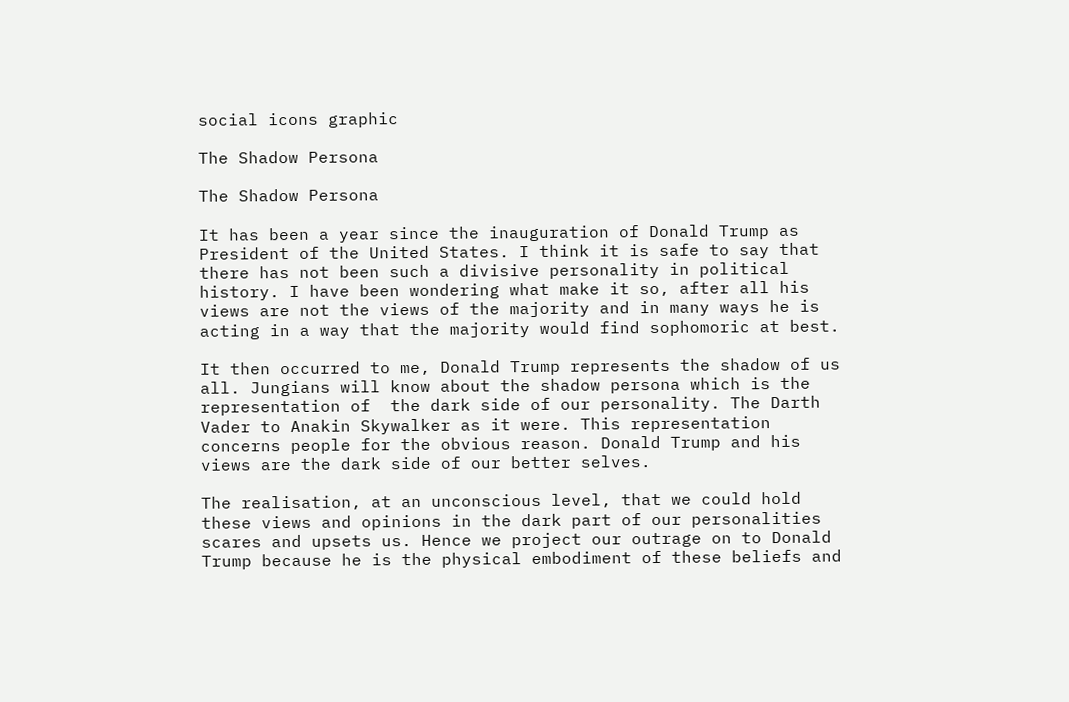social icons graphic

The Shadow Persona

The Shadow Persona

It has been a year since the inauguration of Donald Trump as President of the United States. I think it is safe to say that there has not been such a divisive personality in political history. I have been wondering what make it so, after all his views are not the views of the majority and in many ways he is acting in a way that the majority would find sophomoric at best.

It then occurred to me, Donald Trump represents the shadow of us all. Jungians will know about the shadow persona which is the representation of  the dark side of our personality. The Darth Vader to Anakin Skywalker as it were. This representation concerns people for the obvious reason. Donald Trump and his views are the dark side of our better selves.

The realisation, at an unconscious level, that we could hold these views and opinions in the dark part of our personalities scares and upsets us. Hence we project our outrage on to Donald Trump because he is the physical embodiment of these beliefs and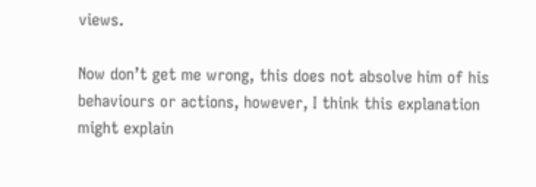views.

Now don’t get me wrong, this does not absolve him of his behaviours or actions, however, I think this explanation might explain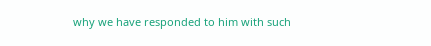why we have responded to him with such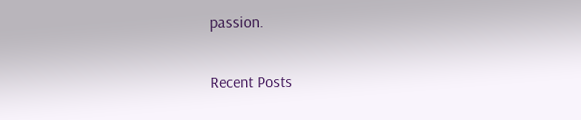passion.

Recent Posts